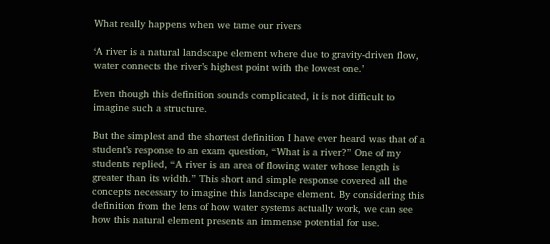What really happens when we tame our rivers

‘A river is a natural landscape element where due to gravity-driven flow, water connects the river’s highest point with the lowest one.’

Even though this definition sounds complicated, it is not difficult to imagine such a structure.

But the simplest and the shortest definition I have ever heard was that of a student’s response to an exam question, “What is a river?” One of my students replied, “A river is an area of flowing water whose length is greater than its width.” This short and simple response covered all the concepts necessary to imagine this landscape element. By considering this definition from the lens of how water systems actually work, we can see how this natural element presents an immense potential for use.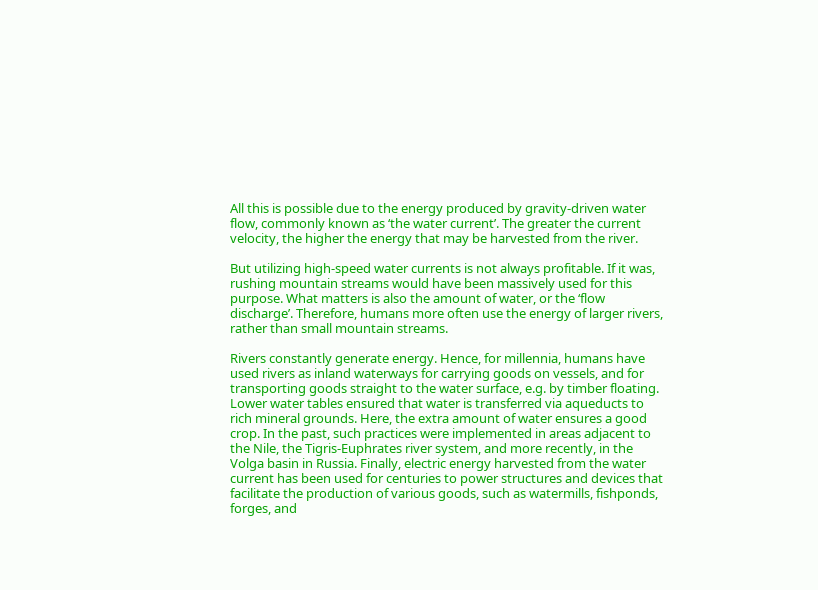All this is possible due to the energy produced by gravity-driven water flow, commonly known as ‘the water current’. The greater the current velocity, the higher the energy that may be harvested from the river.

But utilizing high-speed water currents is not always profitable. If it was, rushing mountain streams would have been massively used for this purpose. What matters is also the amount of water, or the ‘flow discharge’. Therefore, humans more often use the energy of larger rivers, rather than small mountain streams.

Rivers constantly generate energy. Hence, for millennia, humans have used rivers as inland waterways for carrying goods on vessels, and for transporting goods straight to the water surface, e.g. by timber floating. Lower water tables ensured that water is transferred via aqueducts to rich mineral grounds. Here, the extra amount of water ensures a good crop. In the past, such practices were implemented in areas adjacent to the Nile, the Tigris-Euphrates river system, and more recently, in the Volga basin in Russia. Finally, electric energy harvested from the water current has been used for centuries to power structures and devices that facilitate the production of various goods, such as watermills, fishponds, forges, and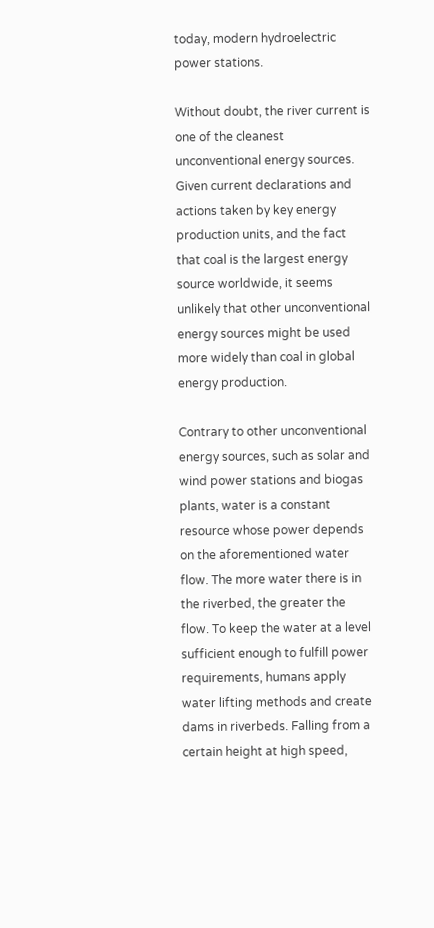today, modern hydroelectric power stations.

Without doubt, the river current is one of the cleanest unconventional energy sources. Given current declarations and actions taken by key energy production units, and the fact that coal is the largest energy source worldwide, it seems unlikely that other unconventional energy sources might be used more widely than coal in global energy production.

Contrary to other unconventional energy sources, such as solar and wind power stations and biogas plants, water is a constant resource whose power depends on the aforementioned water flow. The more water there is in the riverbed, the greater the flow. To keep the water at a level sufficient enough to fulfill power requirements, humans apply water lifting methods and create dams in riverbeds. Falling from a certain height at high speed,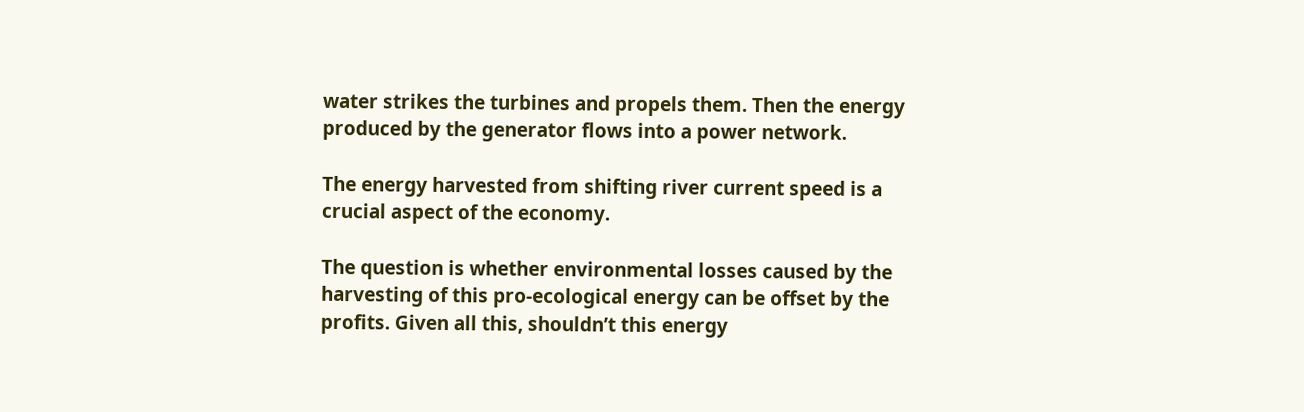water strikes the turbines and propels them. Then the energy produced by the generator flows into a power network.

The energy harvested from shifting river current speed is a crucial aspect of the economy.

The question is whether environmental losses caused by the harvesting of this pro-ecological energy can be offset by the profits. Given all this, shouldn’t this energy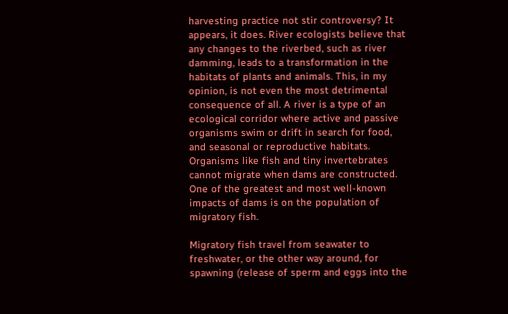harvesting practice not stir controversy? It appears, it does. River ecologists believe that any changes to the riverbed, such as river damming, leads to a transformation in the habitats of plants and animals. This, in my opinion, is not even the most detrimental consequence of all. A river is a type of an ecological corridor where active and passive organisms swim or drift in search for food, and seasonal or reproductive habitats. Organisms like fish and tiny invertebrates cannot migrate when dams are constructed. One of the greatest and most well-known impacts of dams is on the population of migratory fish.

Migratory fish travel from seawater to freshwater, or the other way around, for spawning (release of sperm and eggs into the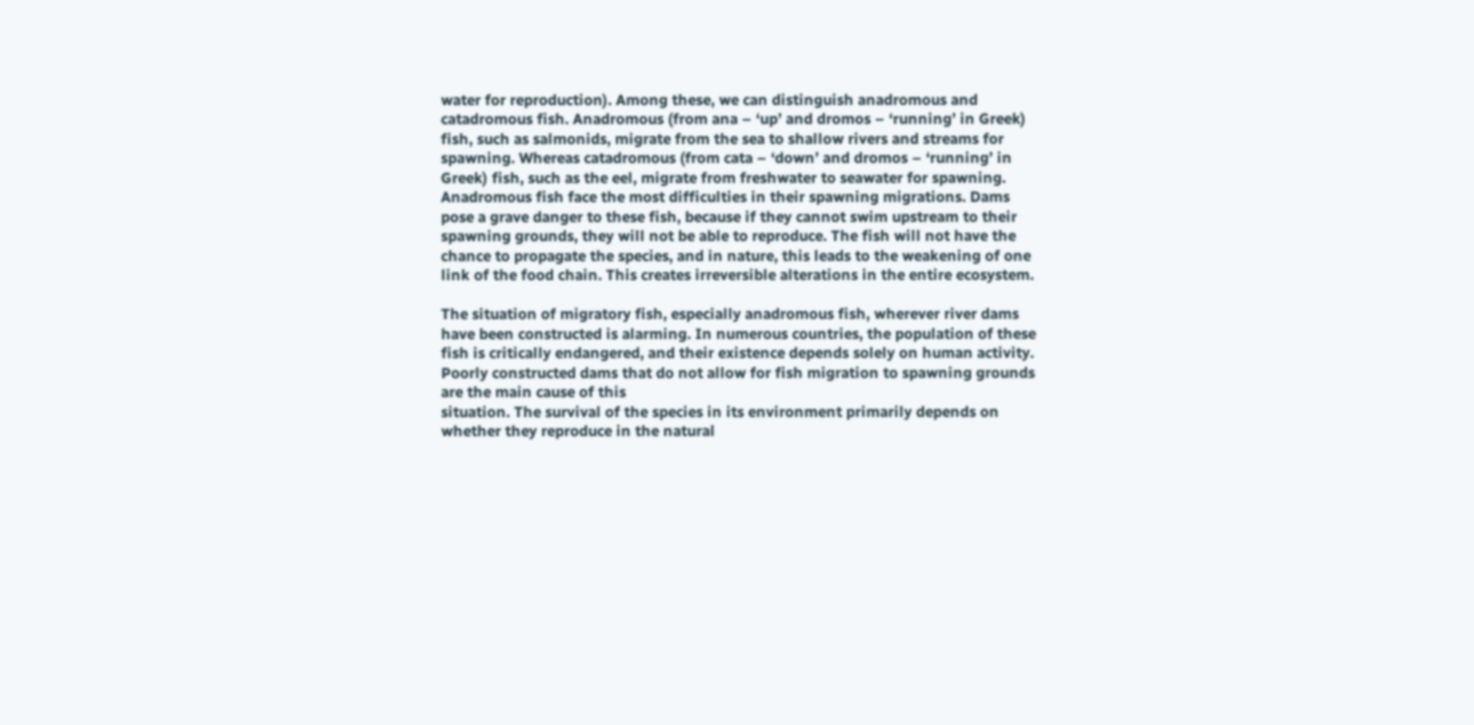water for reproduction). Among these, we can distinguish anadromous and catadromous fish. Anadromous (from ana – ‘up’ and dromos – ‘running’ in Greek) fish, such as salmonids, migrate from the sea to shallow rivers and streams for spawning. Whereas catadromous (from cata – ‘down’ and dromos – ‘running’ in Greek) fish, such as the eel, migrate from freshwater to seawater for spawning. Anadromous fish face the most difficulties in their spawning migrations. Dams pose a grave danger to these fish, because if they cannot swim upstream to their spawning grounds, they will not be able to reproduce. The fish will not have the chance to propagate the species, and in nature, this leads to the weakening of one link of the food chain. This creates irreversible alterations in the entire ecosystem.

The situation of migratory fish, especially anadromous fish, wherever river dams have been constructed is alarming. In numerous countries, the population of these fish is critically endangered, and their existence depends solely on human activity. Poorly constructed dams that do not allow for fish migration to spawning grounds are the main cause of this
situation. The survival of the species in its environment primarily depends on whether they reproduce in the natural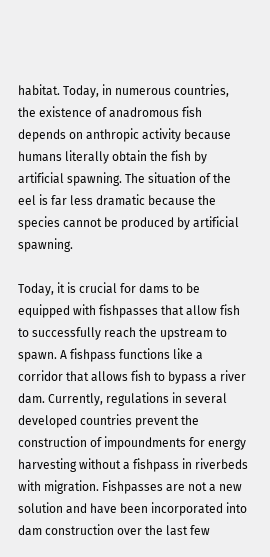habitat. Today, in numerous countries, the existence of anadromous fish depends on anthropic activity because humans literally obtain the fish by artificial spawning. The situation of the eel is far less dramatic because the species cannot be produced by artificial spawning.

Today, it is crucial for dams to be equipped with fishpasses that allow fish to successfully reach the upstream to spawn. A fishpass functions like a corridor that allows fish to bypass a river dam. Currently, regulations in several developed countries prevent the construction of impoundments for energy harvesting without a fishpass in riverbeds with migration. Fishpasses are not a new solution and have been incorporated into dam construction over the last few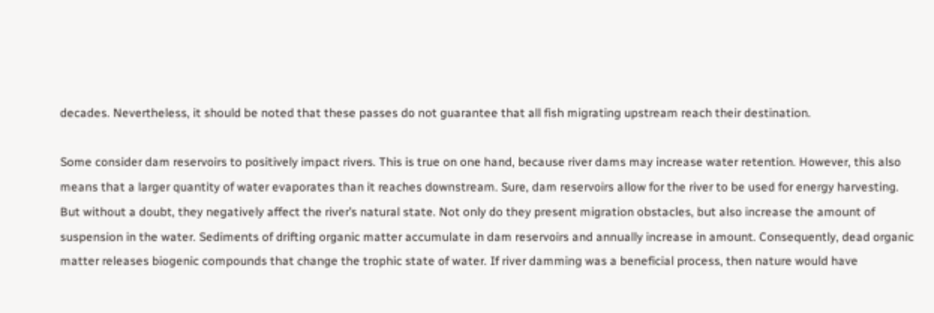decades. Nevertheless, it should be noted that these passes do not guarantee that all fish migrating upstream reach their destination.

Some consider dam reservoirs to positively impact rivers. This is true on one hand, because river dams may increase water retention. However, this also means that a larger quantity of water evaporates than it reaches downstream. Sure, dam reservoirs allow for the river to be used for energy harvesting. But without a doubt, they negatively affect the river’s natural state. Not only do they present migration obstacles, but also increase the amount of suspension in the water. Sediments of drifting organic matter accumulate in dam reservoirs and annually increase in amount. Consequently, dead organic matter releases biogenic compounds that change the trophic state of water. If river damming was a beneficial process, then nature would have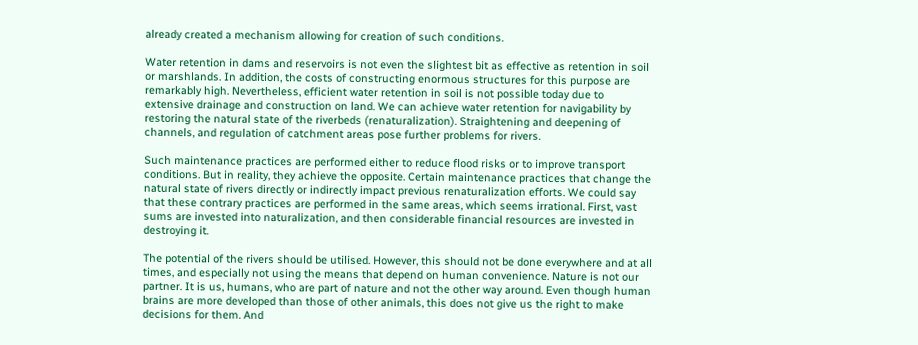already created a mechanism allowing for creation of such conditions.

Water retention in dams and reservoirs is not even the slightest bit as effective as retention in soil or marshlands. In addition, the costs of constructing enormous structures for this purpose are remarkably high. Nevertheless, efficient water retention in soil is not possible today due to extensive drainage and construction on land. We can achieve water retention for navigability by restoring the natural state of the riverbeds (renaturalization). Straightening and deepening of channels, and regulation of catchment areas pose further problems for rivers.

Such maintenance practices are performed either to reduce flood risks or to improve transport conditions. But in reality, they achieve the opposite. Certain maintenance practices that change the natural state of rivers directly or indirectly impact previous renaturalization efforts. We could say that these contrary practices are performed in the same areas, which seems irrational. First, vast sums are invested into naturalization, and then considerable financial resources are invested in destroying it.

The potential of the rivers should be utilised. However, this should not be done everywhere and at all times, and especially not using the means that depend on human convenience. Nature is not our partner. It is us, humans, who are part of nature and not the other way around. Even though human brains are more developed than those of other animals, this does not give us the right to make decisions for them. And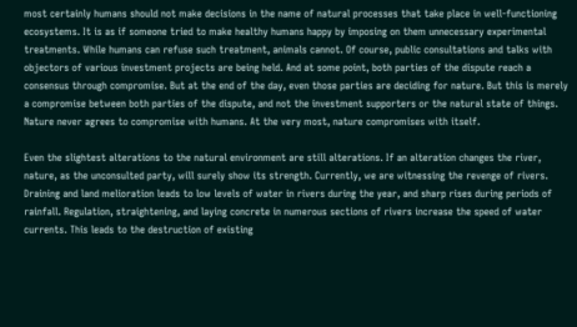most certainly humans should not make decisions in the name of natural processes that take place in well-functioning ecosystems. It is as if someone tried to make healthy humans happy by imposing on them unnecessary experimental treatments. While humans can refuse such treatment, animals cannot. Of course, public consultations and talks with objectors of various investment projects are being held. And at some point, both parties of the dispute reach a consensus through compromise. But at the end of the day, even those parties are deciding for nature. But this is merely a compromise between both parties of the dispute, and not the investment supporters or the natural state of things. Nature never agrees to compromise with humans. At the very most, nature compromises with itself.

Even the slightest alterations to the natural environment are still alterations. If an alteration changes the river, nature, as the unconsulted party, will surely show its strength. Currently, we are witnessing the revenge of rivers. Draining and land melioration leads to low levels of water in rivers during the year, and sharp rises during periods of rainfall. Regulation, straightening, and laying concrete in numerous sections of rivers increase the speed of water currents. This leads to the destruction of existing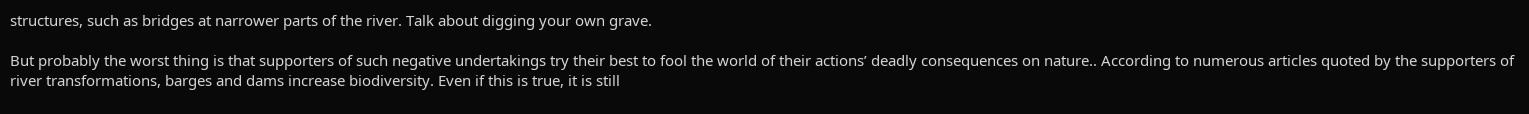structures, such as bridges at narrower parts of the river. Talk about digging your own grave.

But probably the worst thing is that supporters of such negative undertakings try their best to fool the world of their actions’ deadly consequences on nature.. According to numerous articles quoted by the supporters of river transformations, barges and dams increase biodiversity. Even if this is true, it is still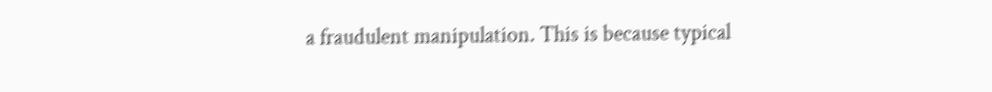a fraudulent manipulation. This is because typical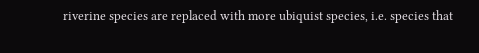riverine species are replaced with more ubiquist species, i.e. species that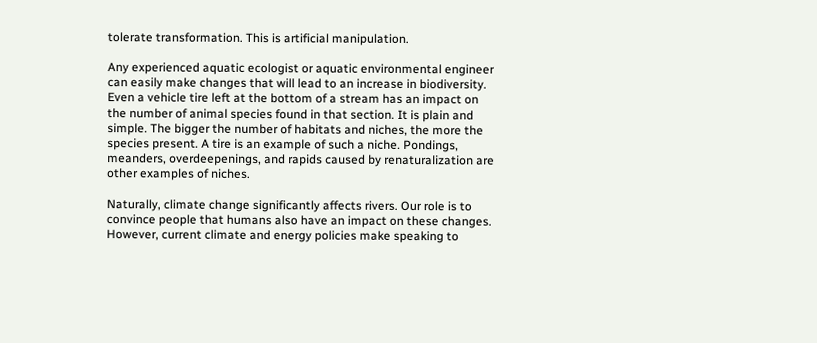tolerate transformation. This is artificial manipulation.

Any experienced aquatic ecologist or aquatic environmental engineer can easily make changes that will lead to an increase in biodiversity. Even a vehicle tire left at the bottom of a stream has an impact on the number of animal species found in that section. It is plain and simple. The bigger the number of habitats and niches, the more the species present. A tire is an example of such a niche. Pondings, meanders, overdeepenings, and rapids caused by renaturalization are other examples of niches.

Naturally, climate change significantly affects rivers. Our role is to convince people that humans also have an impact on these changes. However, current climate and energy policies make speaking to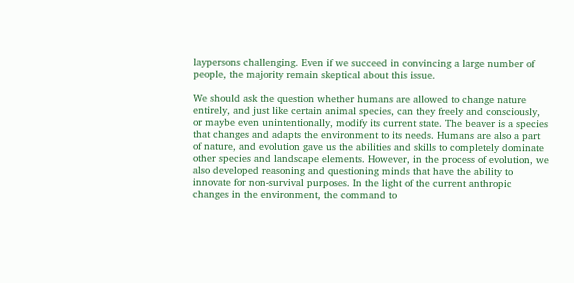laypersons challenging. Even if we succeed in convincing a large number of people, the majority remain skeptical about this issue.

We should ask the question whether humans are allowed to change nature entirely, and just like certain animal species, can they freely and consciously, or maybe even unintentionally, modify its current state. The beaver is a species that changes and adapts the environment to its needs. Humans are also a part of nature, and evolution gave us the abilities and skills to completely dominate other species and landscape elements. However, in the process of evolution, we also developed reasoning and questioning minds that have the ability to innovate for non-survival purposes. In the light of the current anthropic changes in the environment, the command to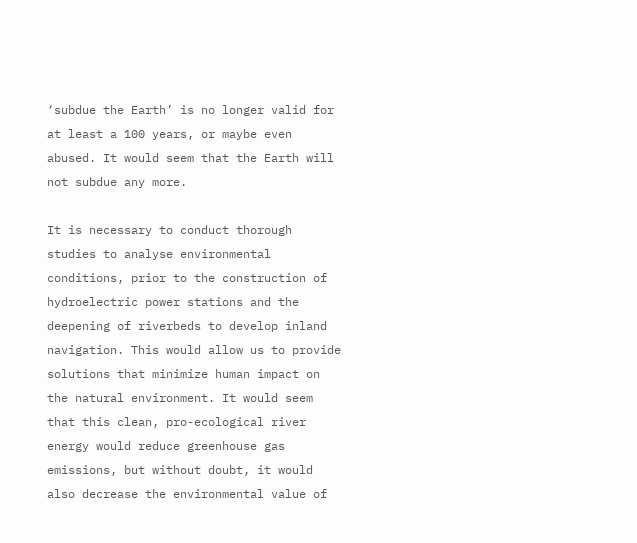‘subdue the Earth’ is no longer valid for at least a 100 years, or maybe even abused. It would seem that the Earth will not subdue any more.

It is necessary to conduct thorough studies to analyse environmental conditions, prior to the construction of hydroelectric power stations and the deepening of riverbeds to develop inland navigation. This would allow us to provide solutions that minimize human impact on the natural environment. It would seem that this clean, pro-ecological river energy would reduce greenhouse gas emissions, but without doubt, it would also decrease the environmental value of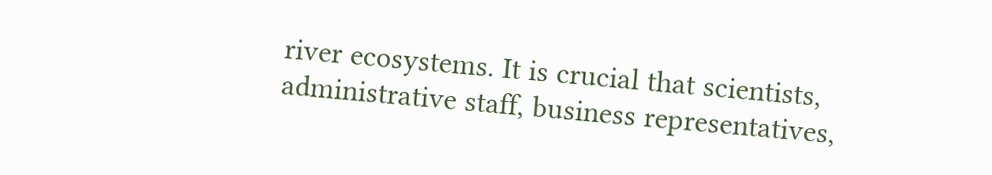river ecosystems. It is crucial that scientists, administrative staff, business representatives,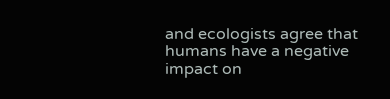and ecologists agree that humans have a negative impact on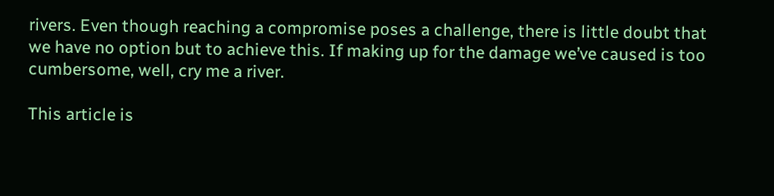rivers. Even though reaching a compromise poses a challenge, there is little doubt that we have no option but to achieve this. If making up for the damage we’ve caused is too cumbersome, well, cry me a river.

This article is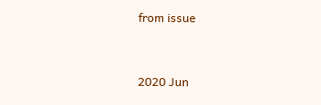from issue


2020 Jun